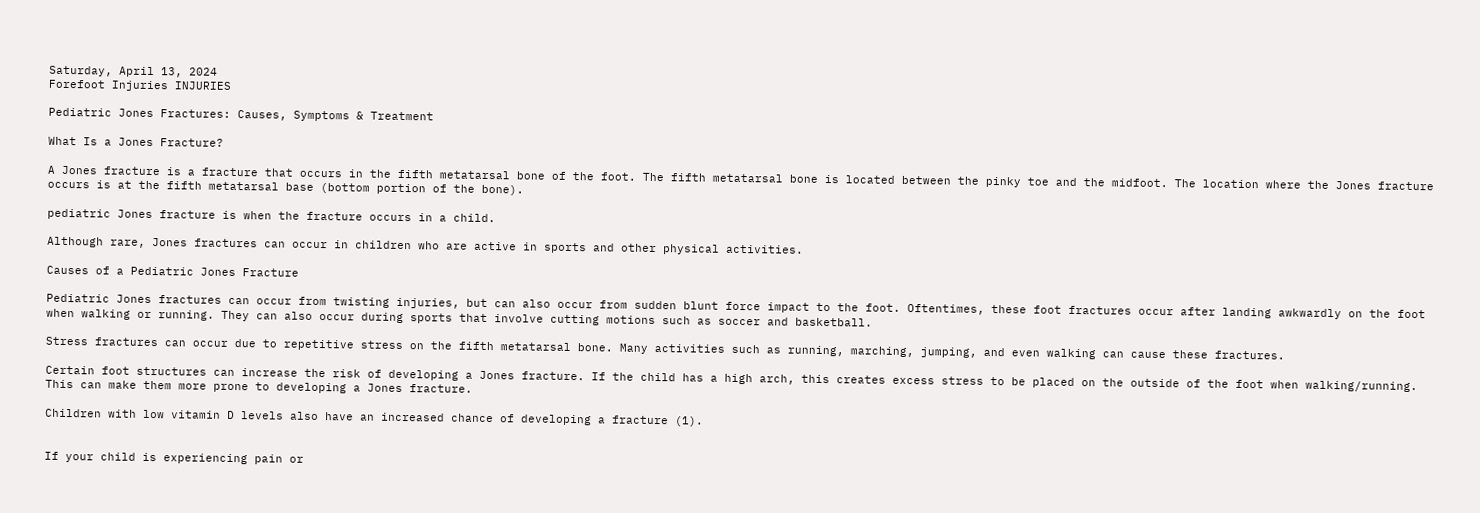Saturday, April 13, 2024
Forefoot Injuries INJURIES

Pediatric Jones Fractures: Causes, Symptoms & Treatment

What Is a Jones Fracture?

A Jones fracture is a fracture that occurs in the fifth metatarsal bone of the foot. The fifth metatarsal bone is located between the pinky toe and the midfoot. The location where the Jones fracture occurs is at the fifth metatarsal base (bottom portion of the bone).

pediatric Jones fracture is when the fracture occurs in a child.

Although rare, Jones fractures can occur in children who are active in sports and other physical activities.

Causes of a Pediatric Jones Fracture

Pediatric Jones fractures can occur from twisting injuries, but can also occur from sudden blunt force impact to the foot. Oftentimes, these foot fractures occur after landing awkwardly on the foot when walking or running. They can also occur during sports that involve cutting motions such as soccer and basketball.

Stress fractures can occur due to repetitive stress on the fifth metatarsal bone. Many activities such as running, marching, jumping, and even walking can cause these fractures.

Certain foot structures can increase the risk of developing a Jones fracture. If the child has a high arch, this creates excess stress to be placed on the outside of the foot when walking/running. This can make them more prone to developing a Jones fracture.

Children with low vitamin D levels also have an increased chance of developing a fracture (1).


If your child is experiencing pain or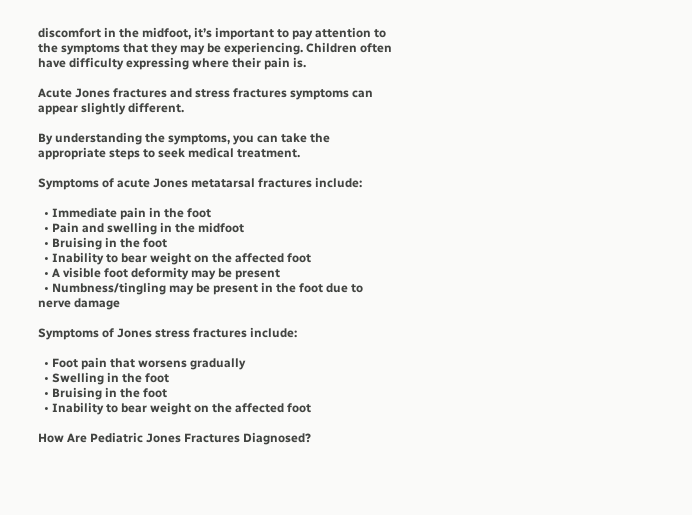discomfort in the midfoot, it’s important to pay attention to the symptoms that they may be experiencing. Children often have difficulty expressing where their pain is.

Acute Jones fractures and stress fractures symptoms can appear slightly different.

By understanding the symptoms, you can take the appropriate steps to seek medical treatment.

Symptoms of acute Jones metatarsal fractures include:

  • Immediate pain in the foot
  • Pain and swelling in the midfoot
  • Bruising in the foot
  • Inability to bear weight on the affected foot
  • A visible foot deformity may be present
  • Numbness/tingling may be present in the foot due to nerve damage

Symptoms of Jones stress fractures include:

  • Foot pain that worsens gradually
  • Swelling in the foot
  • Bruising in the foot
  • Inability to bear weight on the affected foot

How Are Pediatric Jones Fractures Diagnosed?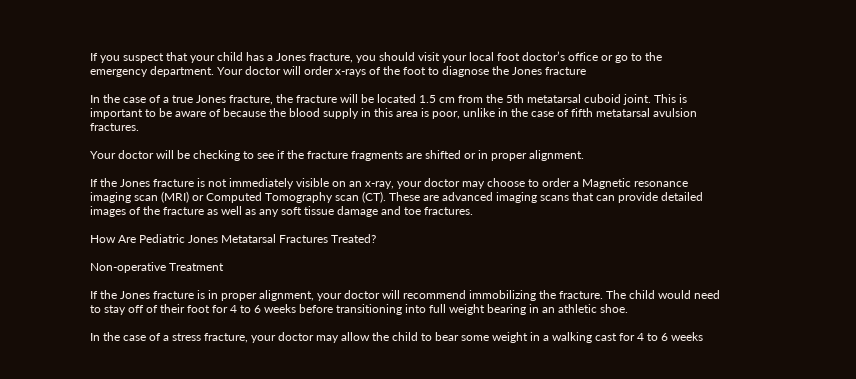If you suspect that your child has a Jones fracture, you should visit your local foot doctor’s office or go to the emergency department. Your doctor will order x-rays of the foot to diagnose the Jones fracture

In the case of a true Jones fracture, the fracture will be located 1.5 cm from the 5th metatarsal cuboid joint. This is important to be aware of because the blood supply in this area is poor, unlike in the case of fifth metatarsal avulsion fractures.

Your doctor will be checking to see if the fracture fragments are shifted or in proper alignment.

If the Jones fracture is not immediately visible on an x-ray, your doctor may choose to order a Magnetic resonance imaging scan (MRI) or Computed Tomography scan (CT). These are advanced imaging scans that can provide detailed images of the fracture as well as any soft tissue damage and toe fractures.

How Are Pediatric Jones Metatarsal Fractures Treated?

Non-operative Treatment

If the Jones fracture is in proper alignment, your doctor will recommend immobilizing the fracture. The child would need to stay off of their foot for 4 to 6 weeks before transitioning into full weight bearing in an athletic shoe.

In the case of a stress fracture, your doctor may allow the child to bear some weight in a walking cast for 4 to 6 weeks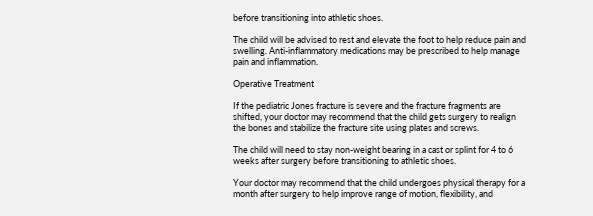before transitioning into athletic shoes.

The child will be advised to rest and elevate the foot to help reduce pain and swelling. Anti-inflammatory medications may be prescribed to help manage pain and inflammation.

Operative Treatment

If the pediatric Jones fracture is severe and the fracture fragments are shifted, your doctor may recommend that the child gets surgery to realign the bones and stabilize the fracture site using plates and screws.

The child will need to stay non-weight bearing in a cast or splint for 4 to 6 weeks after surgery before transitioning to athletic shoes.

Your doctor may recommend that the child undergoes physical therapy for a month after surgery to help improve range of motion, flexibility, and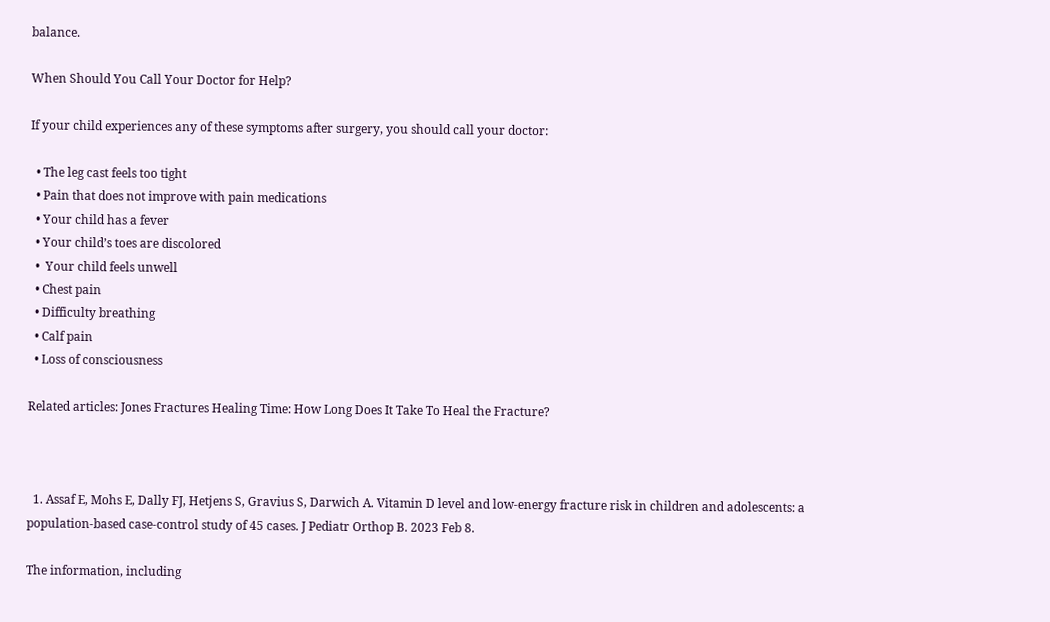balance.

When Should You Call Your Doctor for Help?

If your child experiences any of these symptoms after surgery, you should call your doctor:

  • The leg cast feels too tight
  • Pain that does not improve with pain medications
  • Your child has a fever
  • Your child’s toes are discolored
  •  Your child feels unwell
  • Chest pain
  • Difficulty breathing
  • Calf pain
  • Loss of consciousness

Related articles: Jones Fractures Healing Time: How Long Does It Take To Heal the Fracture?



  1. Assaf E, Mohs E, Dally FJ, Hetjens S, Gravius S, Darwich A. Vitamin D level and low-energy fracture risk in children and adolescents: a population-based case-control study of 45 cases. J Pediatr Orthop B. 2023 Feb 8.

The information, including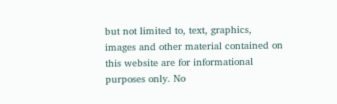but not limited to, text, graphics, images and other material contained on this website are for informational purposes only. No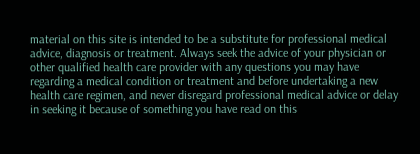material on this site is intended to be a substitute for professional medical advice, diagnosis or treatment. Always seek the advice of your physician or other qualified health care provider with any questions you may have regarding a medical condition or treatment and before undertaking a new health care regimen, and never disregard professional medical advice or delay in seeking it because of something you have read on this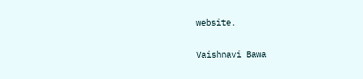website.

Vaishnavi Bawa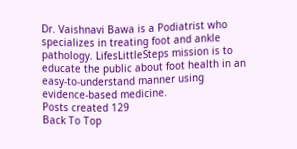Dr. Vaishnavi Bawa is a Podiatrist who specializes in treating foot and ankle pathology. LifesLittleSteps mission is to educate the public about foot health in an easy-to-understand manner using evidence-based medicine.
Posts created 129
Back To Top